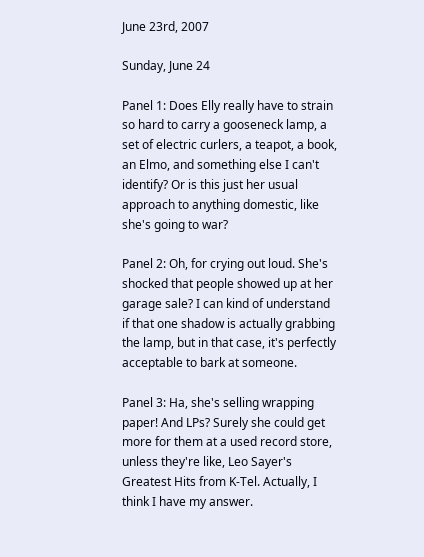June 23rd, 2007

Sunday, June 24

Panel 1: Does Elly really have to strain so hard to carry a gooseneck lamp, a set of electric curlers, a teapot, a book, an Elmo, and something else I can't identify? Or is this just her usual approach to anything domestic, like she's going to war?

Panel 2: Oh, for crying out loud. She's shocked that people showed up at her garage sale? I can kind of understand if that one shadow is actually grabbing the lamp, but in that case, it's perfectly acceptable to bark at someone.

Panel 3: Ha, she's selling wrapping paper! And LPs? Surely she could get more for them at a used record store, unless they're like, Leo Sayer's Greatest Hits from K-Tel. Actually, I think I have my answer.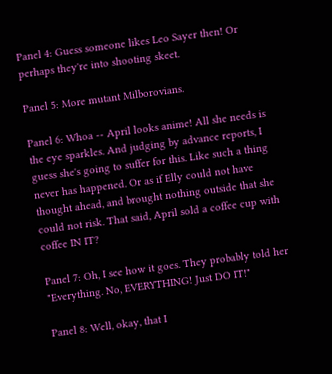Panel 4: Guess someone likes Leo Sayer then! Or perhaps they're into shooting skeet.

Panel 5: More mutant Milborovians.

Panel 6: Whoa -- April looks anime! All she needs is the eye sparkles. And judging by advance reports, I guess she's going to suffer for this. Like such a thing never has happened. Or as if Elly could not have thought ahead, and brought nothing outside that she could not risk. That said, April sold a coffee cup with coffee IN IT?

Panel 7: Oh, I see how it goes. They probably told her "Everything. No, EVERYTHING! Just DO IT!"

Panel 8: Well, okay, that I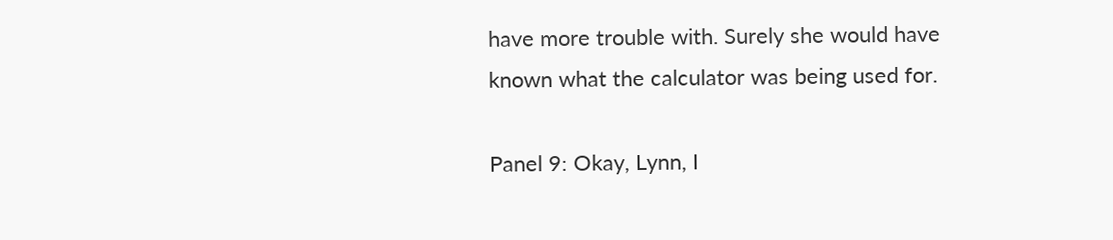have more trouble with. Surely she would have known what the calculator was being used for.

Panel 9: Okay, Lynn, I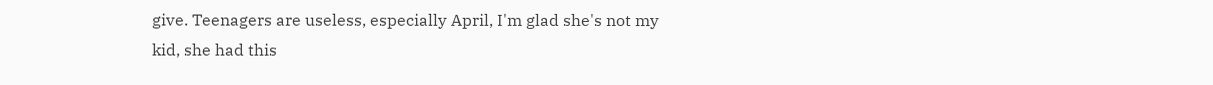give. Teenagers are useless, especially April, I'm glad she's not my kid, she had this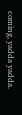coming, yadda yadda.